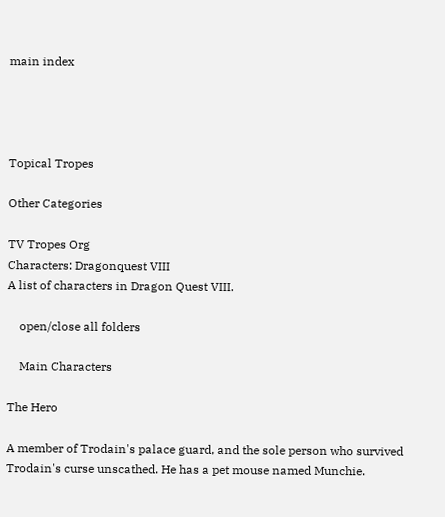main index




Topical Tropes

Other Categories

TV Tropes Org
Characters: Dragonquest VIII
A list of characters in Dragon Quest VIII.

    open/close all folders

    Main Characters

The Hero

A member of Trodain's palace guard, and the sole person who survived Trodain's curse unscathed. He has a pet mouse named Munchie.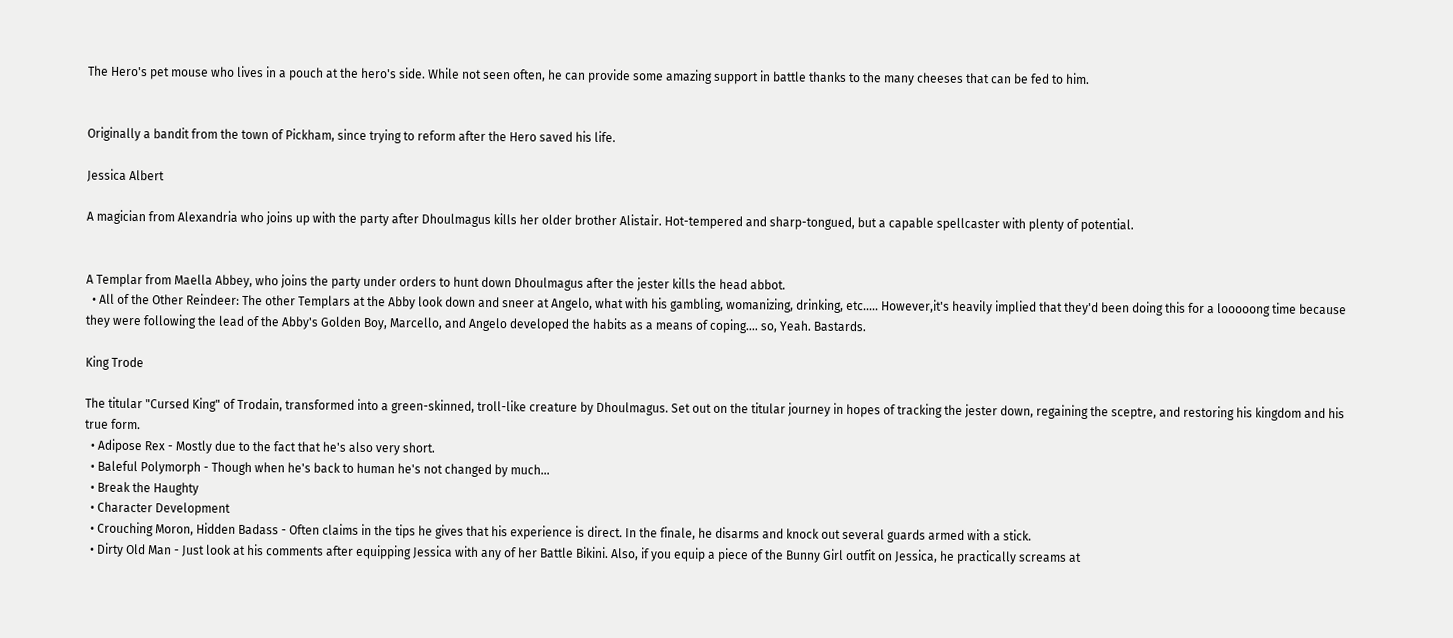The Hero's pet mouse who lives in a pouch at the hero's side. While not seen often, he can provide some amazing support in battle thanks to the many cheeses that can be fed to him.


Originally a bandit from the town of Pickham, since trying to reform after the Hero saved his life.

Jessica Albert

A magician from Alexandria who joins up with the party after Dhoulmagus kills her older brother Alistair. Hot-tempered and sharp-tongued, but a capable spellcaster with plenty of potential.


A Templar from Maella Abbey, who joins the party under orders to hunt down Dhoulmagus after the jester kills the head abbot.
  • All of the Other Reindeer: The other Templars at the Abby look down and sneer at Angelo, what with his gambling, womanizing, drinking, etc..... However,it's heavily implied that they'd been doing this for a looooong time because they were following the lead of the Abby's Golden Boy, Marcello, and Angelo developed the habits as a means of coping.... so, Yeah. Bastards.

King Trode

The titular "Cursed King" of Trodain, transformed into a green-skinned, troll-like creature by Dhoulmagus. Set out on the titular journey in hopes of tracking the jester down, regaining the sceptre, and restoring his kingdom and his true form.
  • Adipose Rex - Mostly due to the fact that he's also very short.
  • Baleful Polymorph - Though when he's back to human he's not changed by much...
  • Break the Haughty
  • Character Development
  • Crouching Moron, Hidden Badass - Often claims in the tips he gives that his experience is direct. In the finale, he disarms and knock out several guards armed with a stick.
  • Dirty Old Man - Just look at his comments after equipping Jessica with any of her Battle Bikini. Also, if you equip a piece of the Bunny Girl outfit on Jessica, he practically screams at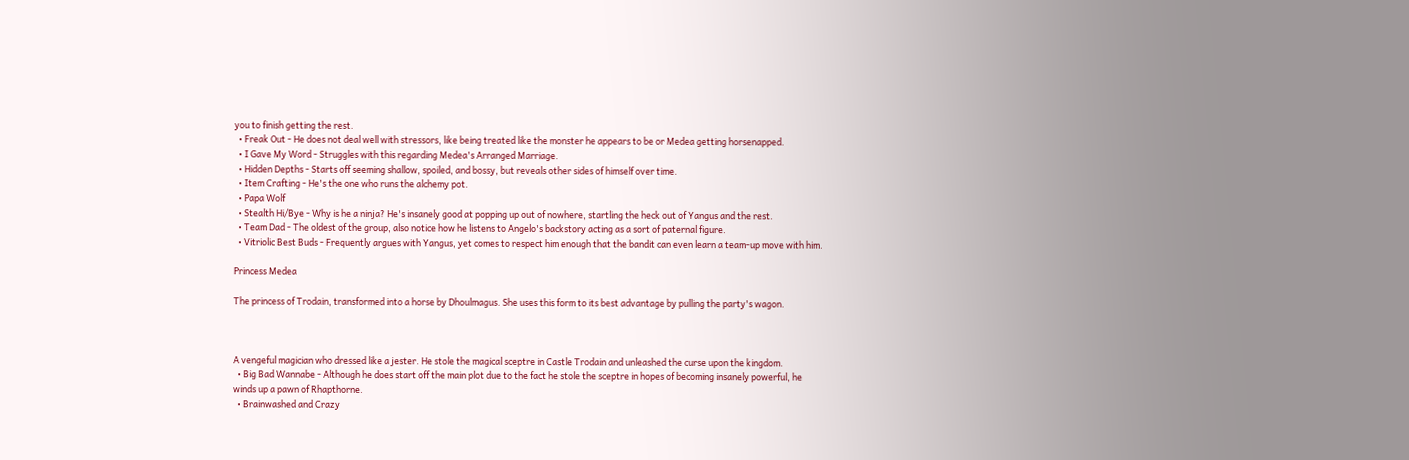you to finish getting the rest.
  • Freak Out - He does not deal well with stressors, like being treated like the monster he appears to be or Medea getting horsenapped.
  • I Gave My Word - Struggles with this regarding Medea's Arranged Marriage.
  • Hidden Depths - Starts off seeming shallow, spoiled, and bossy, but reveals other sides of himself over time.
  • Item Crafting - He's the one who runs the alchemy pot.
  • Papa Wolf
  • Stealth Hi/Bye - Why is he a ninja? He's insanely good at popping up out of nowhere, startling the heck out of Yangus and the rest.
  • Team Dad - The oldest of the group, also notice how he listens to Angelo's backstory acting as a sort of paternal figure.
  • Vitriolic Best Buds - Frequently argues with Yangus, yet comes to respect him enough that the bandit can even learn a team-up move with him.

Princess Medea

The princess of Trodain, transformed into a horse by Dhoulmagus. She uses this form to its best advantage by pulling the party's wagon.



A vengeful magician who dressed like a jester. He stole the magical sceptre in Castle Trodain and unleashed the curse upon the kingdom.
  • Big Bad Wannabe - Although he does start off the main plot due to the fact he stole the sceptre in hopes of becoming insanely powerful, he winds up a pawn of Rhapthorne.
  • Brainwashed and Crazy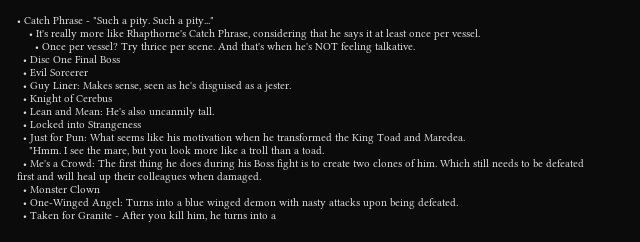• Catch Phrase - "Such a pity. Such a pity..."
    • It's really more like Rhapthorne's Catch Phrase, considering that he says it at least once per vessel.
      • Once per vessel? Try thrice per scene. And that's when he's NOT feeling talkative.
  • Disc One Final Boss
  • Evil Sorcerer
  • Guy Liner: Makes sense, seen as he's disguised as a jester.
  • Knight of Cerebus
  • Lean and Mean: He's also uncannily tall.
  • Locked into Strangeness
  • Just for Pun: What seems like his motivation when he transformed the King Toad and Maredea.
    "Hmm. I see the mare, but you look more like a troll than a toad.
  • Me's a Crowd: The first thing he does during his Boss fight is to create two clones of him. Which still needs to be defeated first and will heal up their colleagues when damaged.
  • Monster Clown
  • One-Winged Angel: Turns into a blue winged demon with nasty attacks upon being defeated.
  • Taken for Granite - After you kill him, he turns into a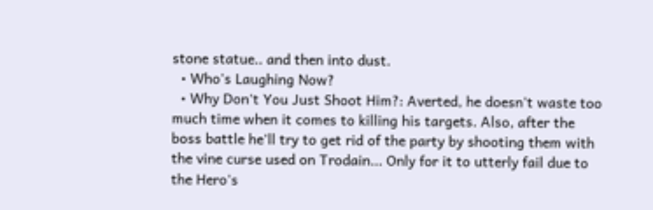stone statue.. and then into dust.
  • Who's Laughing Now?
  • Why Don't You Just Shoot Him?: Averted, he doesn't waste too much time when it comes to killing his targets. Also, after the boss battle he'll try to get rid of the party by shooting them with the vine curse used on Trodain... Only for it to utterly fail due to the Hero's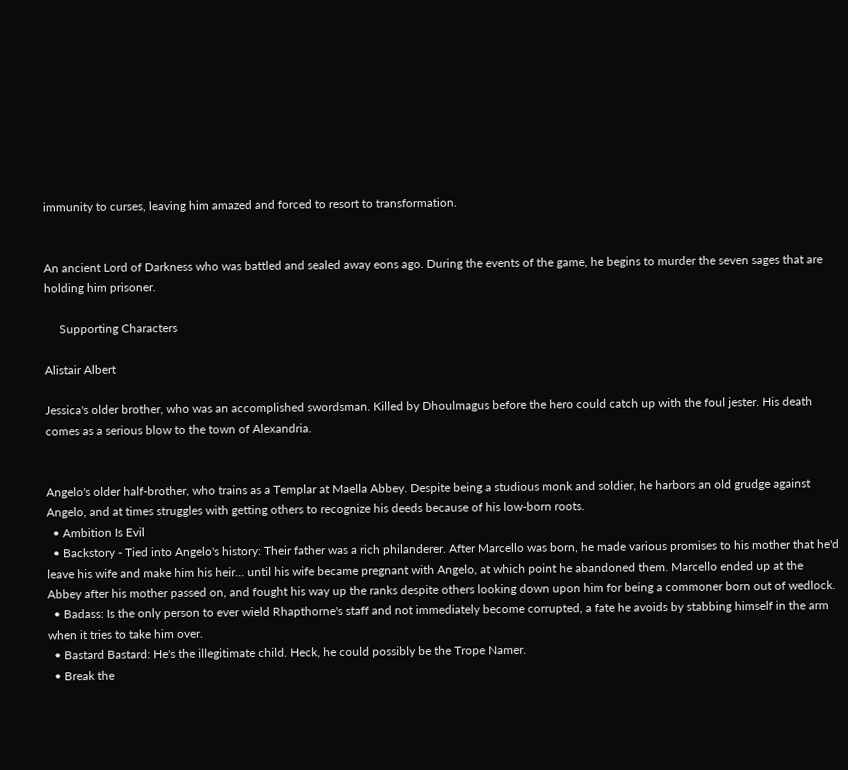immunity to curses, leaving him amazed and forced to resort to transformation.


An ancient Lord of Darkness who was battled and sealed away eons ago. During the events of the game, he begins to murder the seven sages that are holding him prisoner.

     Supporting Characters

Alistair Albert

Jessica's older brother, who was an accomplished swordsman. Killed by Dhoulmagus before the hero could catch up with the foul jester. His death comes as a serious blow to the town of Alexandria.


Angelo's older half-brother, who trains as a Templar at Maella Abbey. Despite being a studious monk and soldier, he harbors an old grudge against Angelo, and at times struggles with getting others to recognize his deeds because of his low-born roots.
  • Ambition Is Evil
  • Backstory - Tied into Angelo's history: Their father was a rich philanderer. After Marcello was born, he made various promises to his mother that he'd leave his wife and make him his heir... until his wife became pregnant with Angelo, at which point he abandoned them. Marcello ended up at the Abbey after his mother passed on, and fought his way up the ranks despite others looking down upon him for being a commoner born out of wedlock.
  • Badass: Is the only person to ever wield Rhapthorne's staff and not immediately become corrupted, a fate he avoids by stabbing himself in the arm when it tries to take him over.
  • Bastard Bastard: He's the illegitimate child. Heck, he could possibly be the Trope Namer.
  • Break the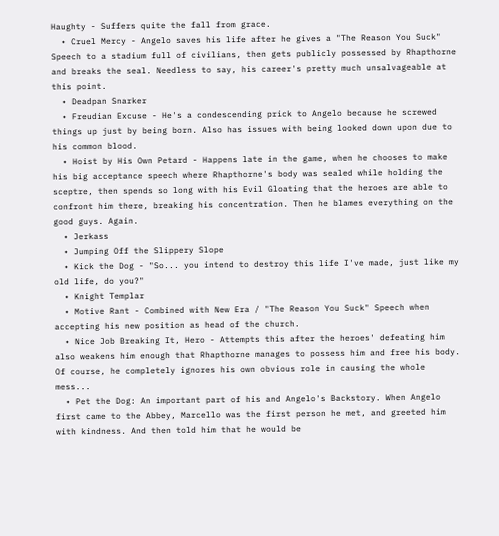Haughty - Suffers quite the fall from grace.
  • Cruel Mercy - Angelo saves his life after he gives a "The Reason You Suck" Speech to a stadium full of civilians, then gets publicly possessed by Rhapthorne and breaks the seal. Needless to say, his career's pretty much unsalvageable at this point.
  • Deadpan Snarker
  • Freudian Excuse - He's a condescending prick to Angelo because he screwed things up just by being born. Also has issues with being looked down upon due to his common blood.
  • Hoist by His Own Petard - Happens late in the game, when he chooses to make his big acceptance speech where Rhapthorne's body was sealed while holding the sceptre, then spends so long with his Evil Gloating that the heroes are able to confront him there, breaking his concentration. Then he blames everything on the good guys. Again.
  • Jerkass
  • Jumping Off the Slippery Slope
  • Kick the Dog - "So... you intend to destroy this life I've made, just like my old life, do you?"
  • Knight Templar
  • Motive Rant - Combined with New Era / "The Reason You Suck" Speech when accepting his new position as head of the church.
  • Nice Job Breaking It, Hero - Attempts this after the heroes' defeating him also weakens him enough that Rhapthorne manages to possess him and free his body. Of course, he completely ignores his own obvious role in causing the whole mess...
  • Pet the Dog: An important part of his and Angelo's Backstory. When Angelo first came to the Abbey, Marcello was the first person he met, and greeted him with kindness. And then told him that he would be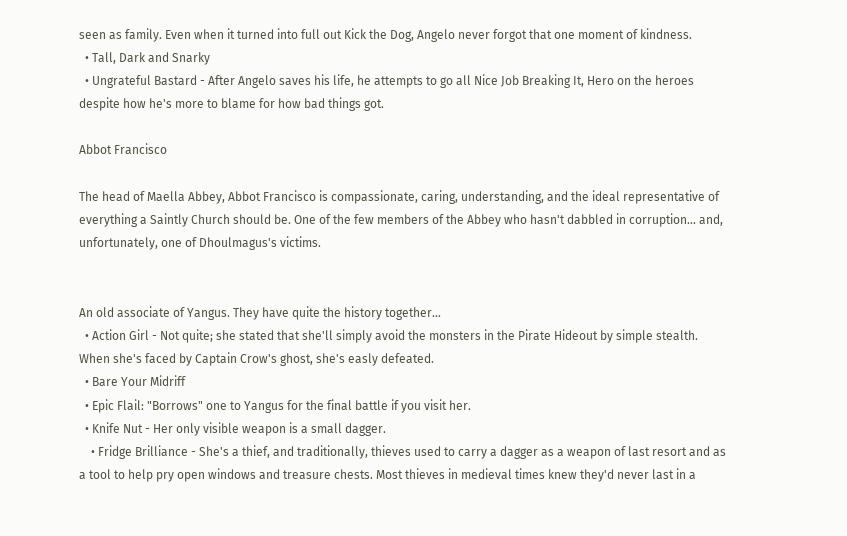seen as family. Even when it turned into full out Kick the Dog, Angelo never forgot that one moment of kindness.
  • Tall, Dark and Snarky
  • Ungrateful Bastard - After Angelo saves his life, he attempts to go all Nice Job Breaking It, Hero on the heroes despite how he's more to blame for how bad things got.

Abbot Francisco

The head of Maella Abbey, Abbot Francisco is compassionate, caring, understanding, and the ideal representative of everything a Saintly Church should be. One of the few members of the Abbey who hasn't dabbled in corruption... and, unfortunately, one of Dhoulmagus's victims.


An old associate of Yangus. They have quite the history together...
  • Action Girl - Not quite; she stated that she'll simply avoid the monsters in the Pirate Hideout by simple stealth. When she's faced by Captain Crow's ghost, she's easly defeated.
  • Bare Your Midriff
  • Epic Flail: "Borrows" one to Yangus for the final battle if you visit her.
  • Knife Nut - Her only visible weapon is a small dagger.
    • Fridge Brilliance - She's a thief, and traditionally, thieves used to carry a dagger as a weapon of last resort and as a tool to help pry open windows and treasure chests. Most thieves in medieval times knew they'd never last in a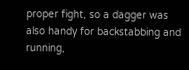proper fight, so a dagger was also handy for backstabbing and running,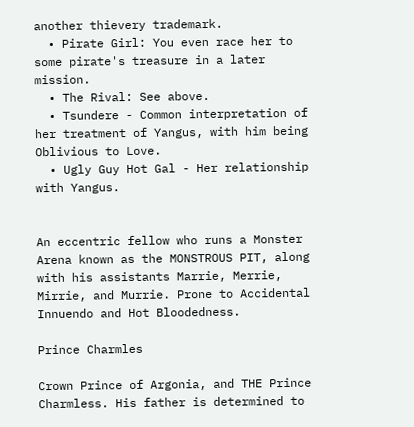another thievery trademark.
  • Pirate Girl: You even race her to some pirate's treasure in a later mission.
  • The Rival: See above.
  • Tsundere - Common interpretation of her treatment of Yangus, with him being Oblivious to Love.
  • Ugly Guy Hot Gal - Her relationship with Yangus.


An eccentric fellow who runs a Monster Arena known as the MONSTROUS PIT, along with his assistants Marrie, Merrie, Mirrie, and Murrie. Prone to Accidental Innuendo and Hot Bloodedness.

Prince Charmles

Crown Prince of Argonia, and THE Prince Charmless. His father is determined to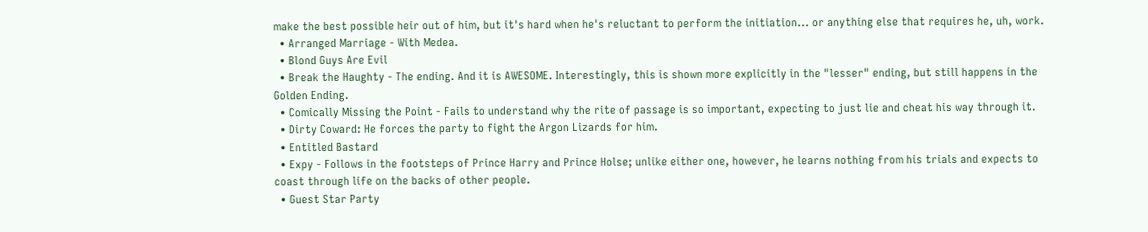make the best possible heir out of him, but it's hard when he's reluctant to perform the initiation... or anything else that requires he, uh, work.
  • Arranged Marriage - With Medea.
  • Blond Guys Are Evil
  • Break the Haughty - The ending. And it is AWESOME. Interestingly, this is shown more explicitly in the "lesser" ending, but still happens in the Golden Ending.
  • Comically Missing the Point - Fails to understand why the rite of passage is so important, expecting to just lie and cheat his way through it.
  • Dirty Coward: He forces the party to fight the Argon Lizards for him.
  • Entitled Bastard
  • Expy - Follows in the footsteps of Prince Harry and Prince Holse; unlike either one, however, he learns nothing from his trials and expects to coast through life on the backs of other people.
  • Guest Star Party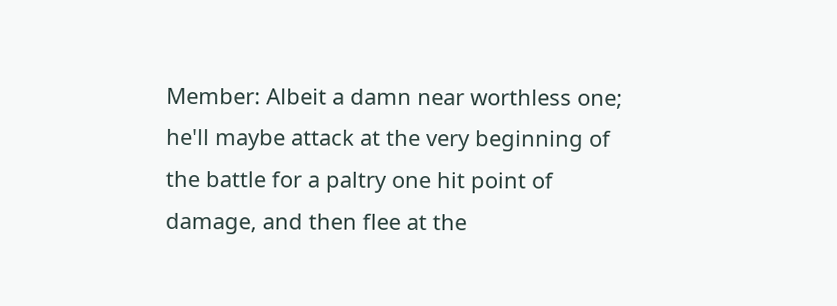Member: Albeit a damn near worthless one; he'll maybe attack at the very beginning of the battle for a paltry one hit point of damage, and then flee at the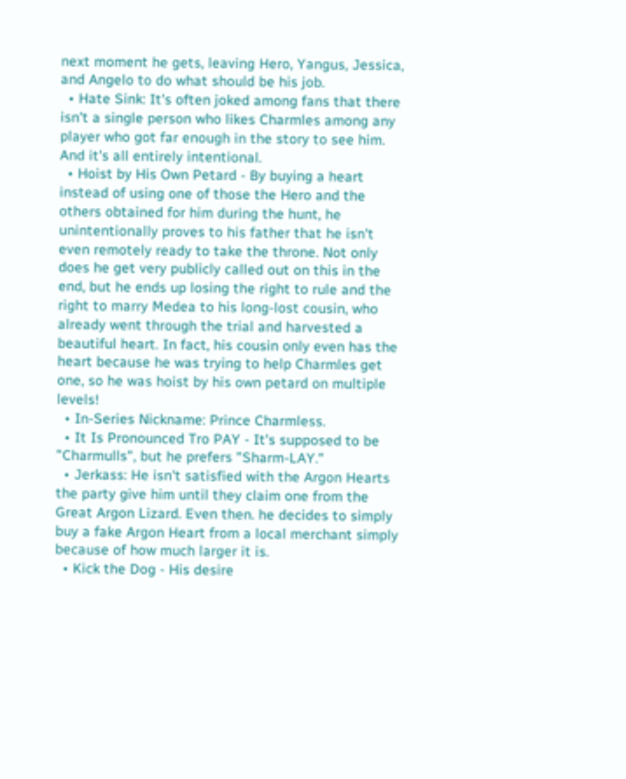next moment he gets, leaving Hero, Yangus, Jessica, and Angelo to do what should be his job.
  • Hate Sink: It's often joked among fans that there isn't a single person who likes Charmles among any player who got far enough in the story to see him. And it's all entirely intentional.
  • Hoist by His Own Petard - By buying a heart instead of using one of those the Hero and the others obtained for him during the hunt, he unintentionally proves to his father that he isn't even remotely ready to take the throne. Not only does he get very publicly called out on this in the end, but he ends up losing the right to rule and the right to marry Medea to his long-lost cousin, who already went through the trial and harvested a beautiful heart. In fact, his cousin only even has the heart because he was trying to help Charmles get one, so he was hoist by his own petard on multiple levels!
  • In-Series Nickname: Prince Charmless.
  • It Is Pronounced Tro PAY - It's supposed to be "Charmulls", but he prefers "Sharm-LAY."
  • Jerkass: He isn't satisfied with the Argon Hearts the party give him until they claim one from the Great Argon Lizard. Even then. he decides to simply buy a fake Argon Heart from a local merchant simply because of how much larger it is.
  • Kick the Dog - His desire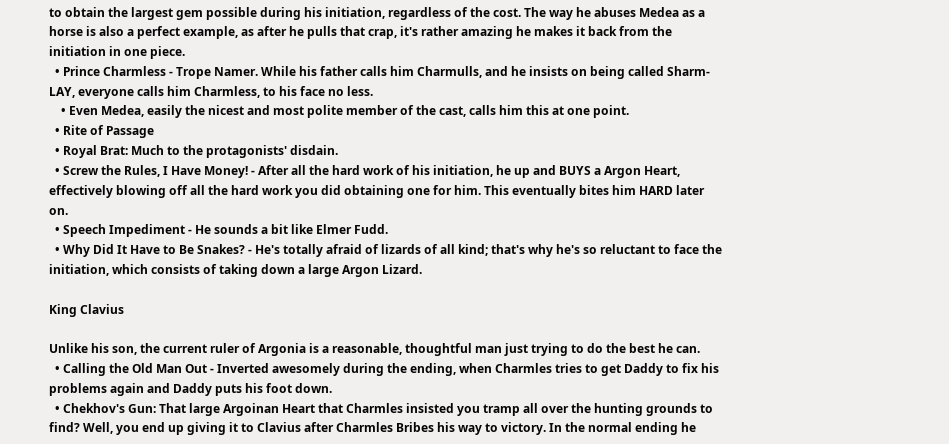to obtain the largest gem possible during his initiation, regardless of the cost. The way he abuses Medea as a horse is also a perfect example, as after he pulls that crap, it's rather amazing he makes it back from the initiation in one piece.
  • Prince Charmless - Trope Namer. While his father calls him Charmulls, and he insists on being called Sharm-LAY, everyone calls him Charmless, to his face no less.
    • Even Medea, easily the nicest and most polite member of the cast, calls him this at one point.
  • Rite of Passage
  • Royal Brat: Much to the protagonists' disdain.
  • Screw the Rules, I Have Money! - After all the hard work of his initiation, he up and BUYS a Argon Heart, effectively blowing off all the hard work you did obtaining one for him. This eventually bites him HARD later on.
  • Speech Impediment - He sounds a bit like Elmer Fudd.
  • Why Did It Have to Be Snakes? - He's totally afraid of lizards of all kind; that's why he's so reluctant to face the initiation, which consists of taking down a large Argon Lizard.

King Clavius

Unlike his son, the current ruler of Argonia is a reasonable, thoughtful man just trying to do the best he can.
  • Calling the Old Man Out - Inverted awesomely during the ending, when Charmles tries to get Daddy to fix his problems again and Daddy puts his foot down.
  • Chekhov's Gun: That large Argoinan Heart that Charmles insisted you tramp all over the hunting grounds to find? Well, you end up giving it to Clavius after Charmles Bribes his way to victory. In the normal ending he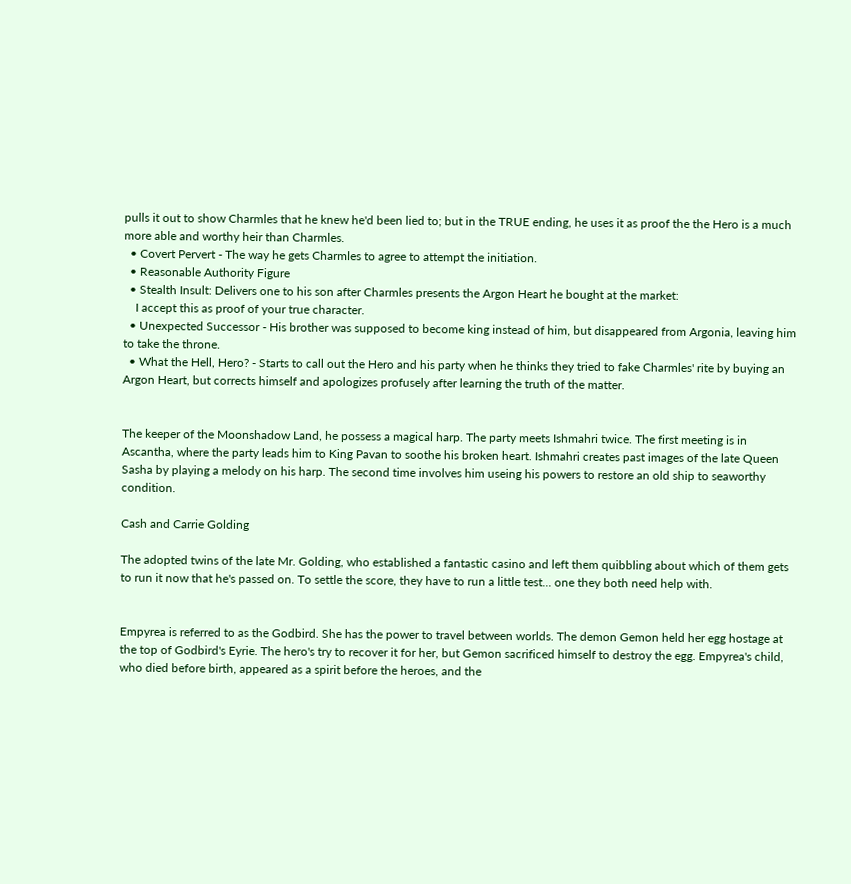pulls it out to show Charmles that he knew he'd been lied to; but in the TRUE ending, he uses it as proof the the Hero is a much more able and worthy heir than Charmles.
  • Covert Pervert - The way he gets Charmles to agree to attempt the initiation.
  • Reasonable Authority Figure
  • Stealth Insult: Delivers one to his son after Charmles presents the Argon Heart he bought at the market:
    I accept this as proof of your true character.
  • Unexpected Successor - His brother was supposed to become king instead of him, but disappeared from Argonia, leaving him to take the throne.
  • What the Hell, Hero? - Starts to call out the Hero and his party when he thinks they tried to fake Charmles' rite by buying an Argon Heart, but corrects himself and apologizes profusely after learning the truth of the matter.


The keeper of the Moonshadow Land, he possess a magical harp. The party meets Ishmahri twice. The first meeting is in Ascantha, where the party leads him to King Pavan to soothe his broken heart. Ishmahri creates past images of the late Queen Sasha by playing a melody on his harp. The second time involves him useing his powers to restore an old ship to seaworthy condition.

Cash and Carrie Golding

The adopted twins of the late Mr. Golding, who established a fantastic casino and left them quibbling about which of them gets to run it now that he's passed on. To settle the score, they have to run a little test... one they both need help with.


Empyrea is referred to as the Godbird. She has the power to travel between worlds. The demon Gemon held her egg hostage at the top of Godbird's Eyrie. The hero's try to recover it for her, but Gemon sacrificed himself to destroy the egg. Empyrea's child, who died before birth, appeared as a spirit before the heroes, and the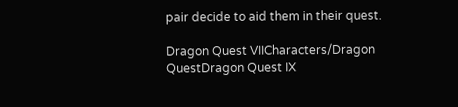pair decide to aid them in their quest.

Dragon Quest VIICharacters/Dragon QuestDragon Quest IX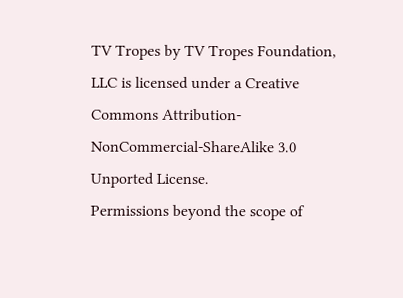TV Tropes by TV Tropes Foundation, LLC is licensed under a Creative Commons Attribution-NonCommercial-ShareAlike 3.0 Unported License.
Permissions beyond the scope of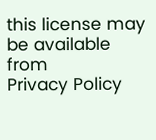this license may be available from
Privacy Policy